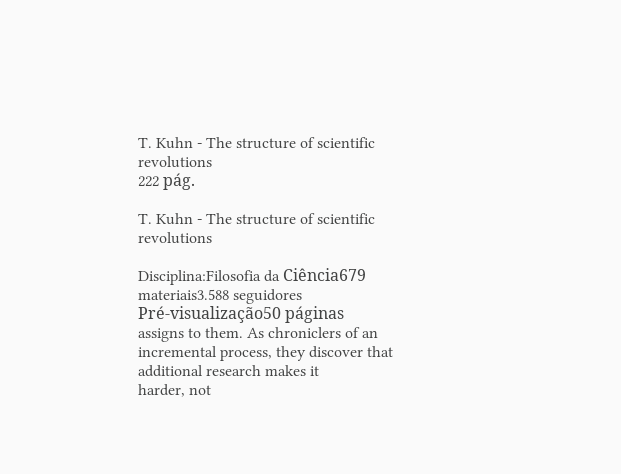T. Kuhn - The structure of scientific revolutions
222 pág.

T. Kuhn - The structure of scientific revolutions

Disciplina:Filosofia da Ciência679 materiais3.588 seguidores
Pré-visualização50 páginas
assigns to them. As chroniclers of an
incremental process, they discover that additional research makes it
harder, not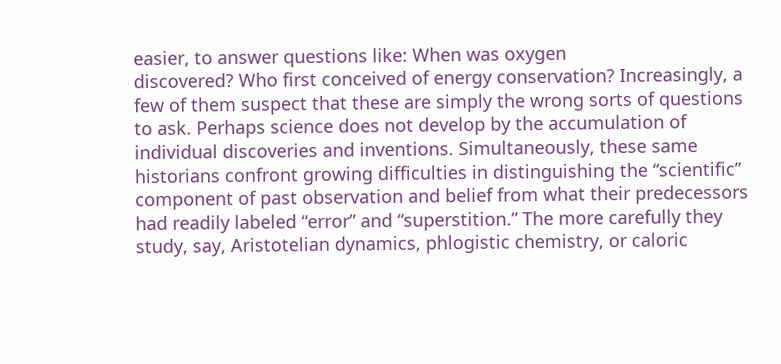easier, to answer questions like: When was oxygen
discovered? Who first conceived of energy conservation? Increasingly, a
few of them suspect that these are simply the wrong sorts of questions
to ask. Perhaps science does not develop by the accumulation of
individual discoveries and inventions. Simultaneously, these same
historians confront growing difficulties in distinguishing the “scientific”
component of past observation and belief from what their predecessors
had readily labeled “error” and “superstition.” The more carefully they
study, say, Aristotelian dynamics, phlogistic chemistry, or caloric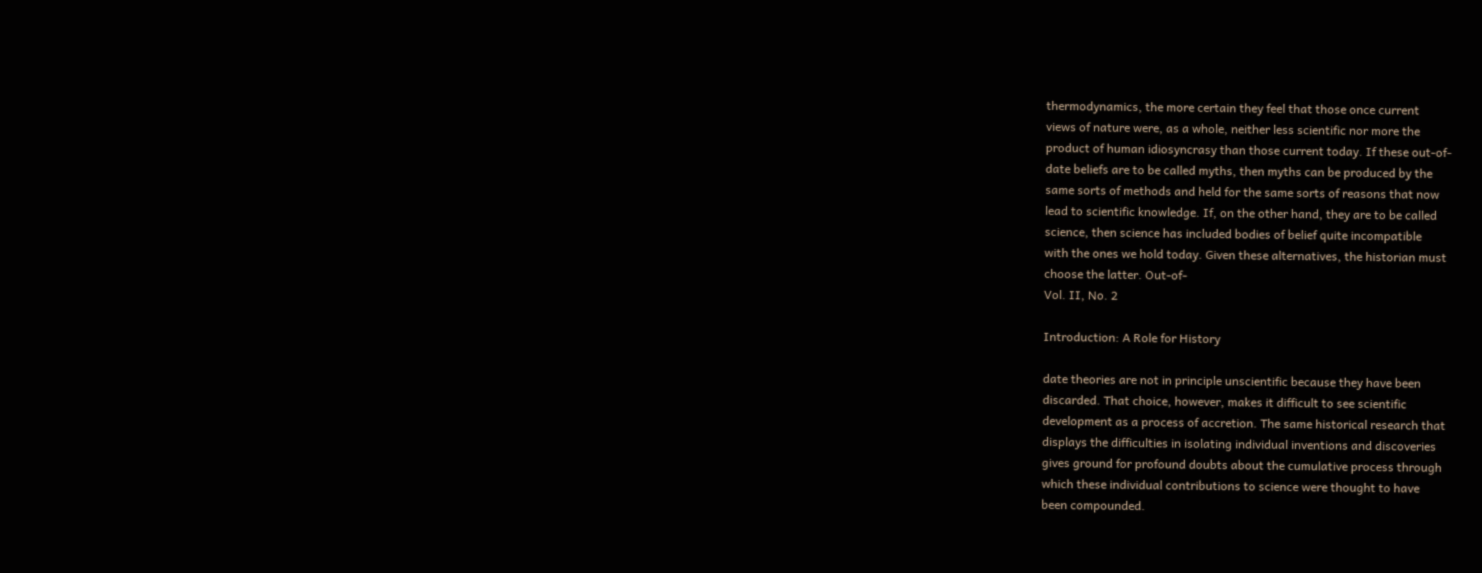thermodynamics, the more certain they feel that those once current
views of nature were, as a whole, neither less scientific nor more the
product of human idiosyncrasy than those current today. If these out-of-
date beliefs are to be called myths, then myths can be produced by the
same sorts of methods and held for the same sorts of reasons that now
lead to scientific knowledge. If, on the other hand, they are to be called
science, then science has included bodies of belief quite incompatible
with the ones we hold today. Given these alternatives, the historian must
choose the latter. Out-of-
Vol. II, No. 2

Introduction: A Role for History

date theories are not in principle unscientific because they have been
discarded. That choice, however, makes it difficult to see scientific
development as a process of accretion. The same historical research that
displays the difficulties in isolating individual inventions and discoveries
gives ground for profound doubts about the cumulative process through
which these individual contributions to science were thought to have
been compounded.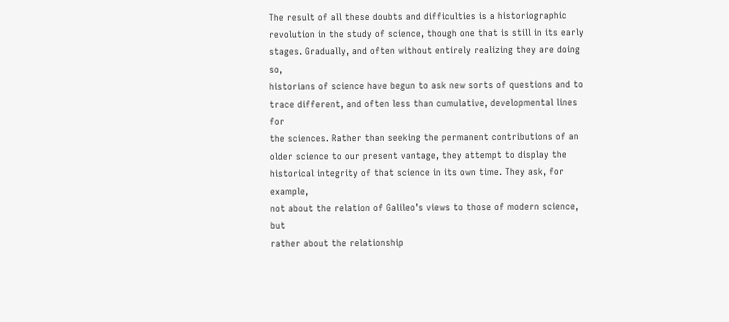The result of all these doubts and difficulties is a historiographic
revolution in the study of science, though one that is still in its early
stages. Gradually, and often without entirely realizing they are doing so,
historians of science have begun to ask new sorts of questions and to
trace different, and often less than cumulative, developmental lines for
the sciences. Rather than seeking the permanent contributions of an
older science to our present vantage, they attempt to display the
historical integrity of that science in its own time. They ask, for example,
not about the relation of Galileo’s views to those of modern science, but
rather about the relationship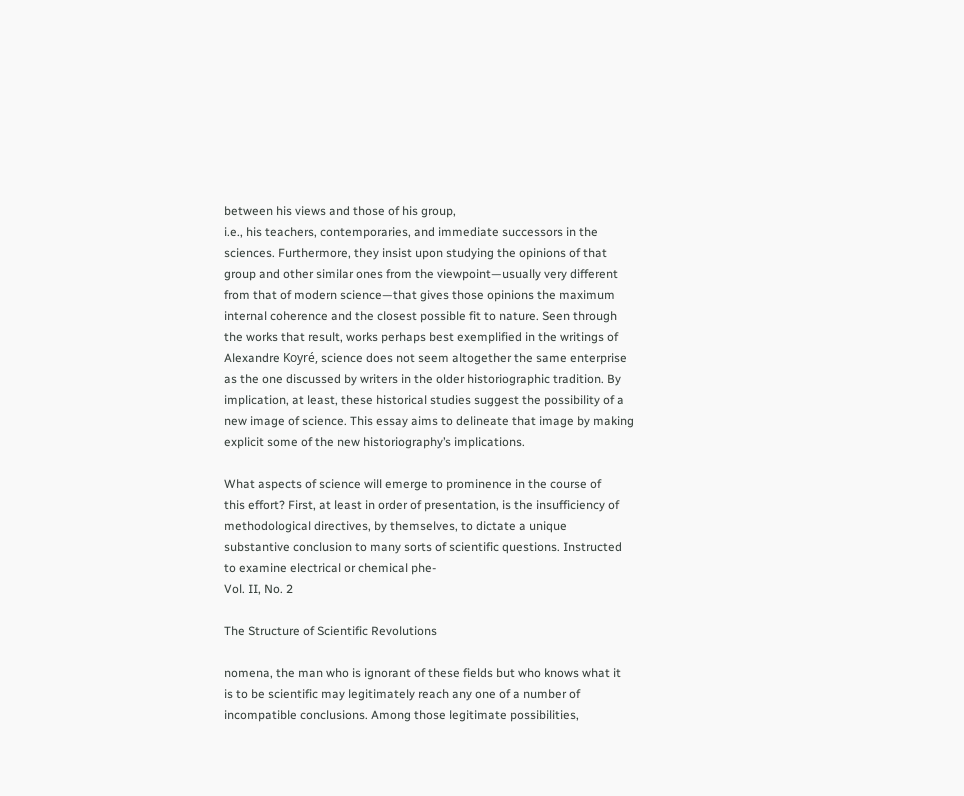between his views and those of his group,
i.e., his teachers, contemporaries, and immediate successors in the
sciences. Furthermore, they insist upon studying the opinions of that
group and other similar ones from the viewpoint—usually very different
from that of modern science—that gives those opinions the maximum
internal coherence and the closest possible fit to nature. Seen through
the works that result, works perhaps best exemplified in the writings of
Alexandre Koyré, science does not seem altogether the same enterprise
as the one discussed by writers in the older historiographic tradition. By
implication, at least, these historical studies suggest the possibility of a
new image of science. This essay aims to delineate that image by making
explicit some of the new historiography’s implications.

What aspects of science will emerge to prominence in the course of
this effort? First, at least in order of presentation, is the insufficiency of
methodological directives, by themselves, to dictate a unique
substantive conclusion to many sorts of scientific questions. Instructed
to examine electrical or chemical phe-
Vol. II, No. 2

The Structure of Scientific Revolutions

nomena, the man who is ignorant of these fields but who knows what it
is to be scientific may legitimately reach any one of a number of
incompatible conclusions. Among those legitimate possibilities,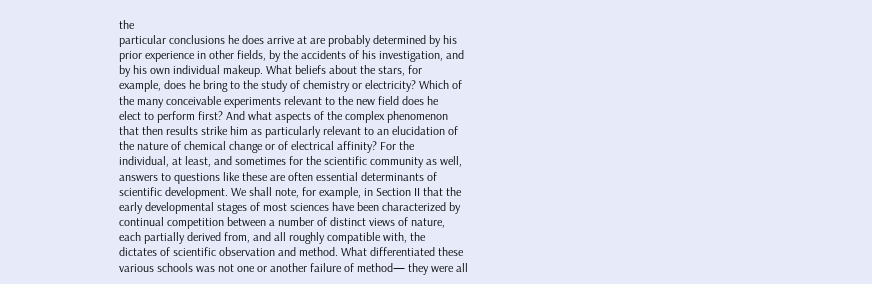the
particular conclusions he does arrive at are probably determined by his
prior experience in other fields, by the accidents of his investigation, and
by his own individual makeup. What beliefs about the stars, for
example, does he bring to the study of chemistry or electricity? Which of
the many conceivable experiments relevant to the new field does he
elect to perform first? And what aspects of the complex phenomenon
that then results strike him as particularly relevant to an elucidation of
the nature of chemical change or of electrical affinity? For the
individual, at least, and sometimes for the scientific community as well,
answers to questions like these are often essential determinants of
scientific development. We shall note, for example, in Section II that the
early developmental stages of most sciences have been characterized by
continual competition between a number of distinct views of nature,
each partially derived from, and all roughly compatible with, the
dictates of scientific observation and method. What differentiated these
various schools was not one or another failure of method— they were all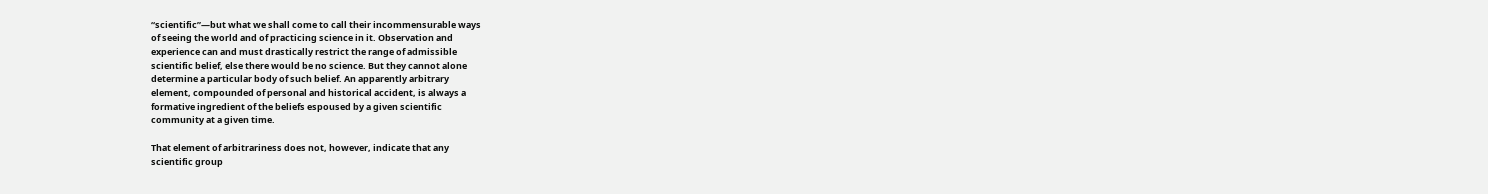“scientific”—but what we shall come to call their incommensurable ways
of seeing the world and of practicing science in it. Observation and
experience can and must drastically restrict the range of admissible
scientific belief, else there would be no science. But they cannot alone
determine a particular body of such belief. An apparently arbitrary
element, compounded of personal and historical accident, is always a
formative ingredient of the beliefs espoused by a given scientific
community at a given time.

That element of arbitrariness does not, however, indicate that any
scientific group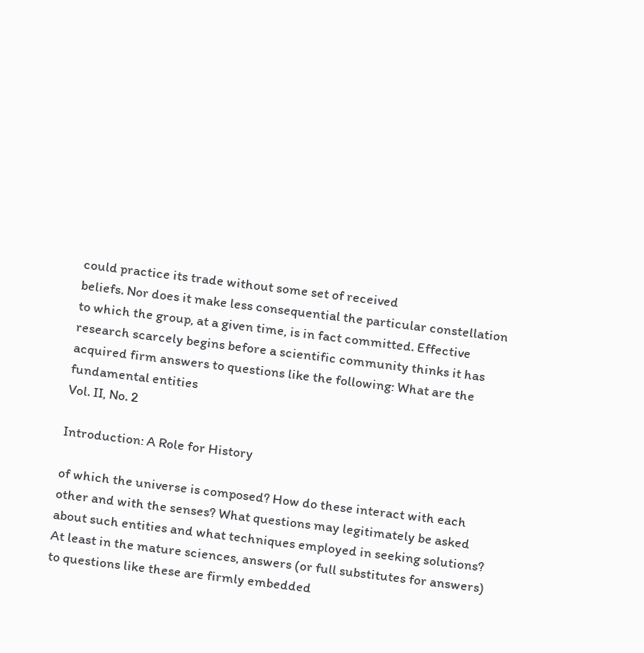could practice its trade without some set of received
beliefs. Nor does it make less consequential the particular constellation
to which the group, at a given time, is in fact committed. Effective
research scarcely begins before a scientific community thinks it has
acquired firm answers to questions like the following: What are the
fundamental entities
Vol. II, No. 2

Introduction: A Role for History

of which the universe is composed? How do these interact with each
other and with the senses? What questions may legitimately be asked
about such entities and what techniques employed in seeking solutions?
At least in the mature sciences, answers (or full substitutes for answers)
to questions like these are firmly embedded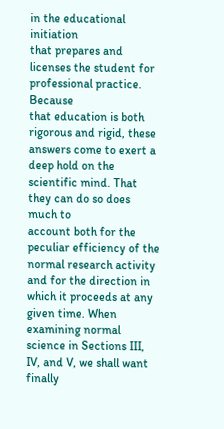in the educational initiation
that prepares and licenses the student for professional practice. Because
that education is both rigorous and rigid, these answers come to exert a
deep hold on the scientific mind. That they can do so does much to
account both for the peculiar efficiency of the normal research activity
and for the direction in which it proceeds at any given time. When
examining normal science in Sections III, IV, and V, we shall want finally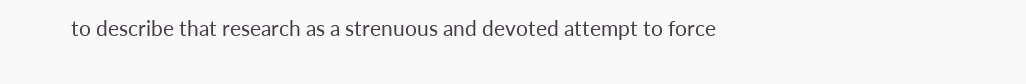to describe that research as a strenuous and devoted attempt to force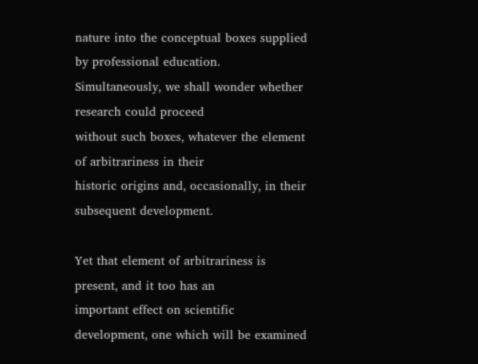nature into the conceptual boxes supplied by professional education.
Simultaneously, we shall wonder whether research could proceed
without such boxes, whatever the element of arbitrariness in their
historic origins and, occasionally, in their subsequent development.

Yet that element of arbitrariness is present, and it too has an
important effect on scientific development, one which will be examined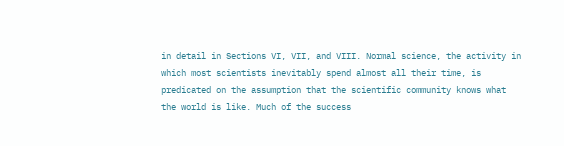in detail in Sections VI, VII, and VIII. Normal science, the activity in
which most scientists inevitably spend almost all their time, is
predicated on the assumption that the scientific community knows what
the world is like. Much of the success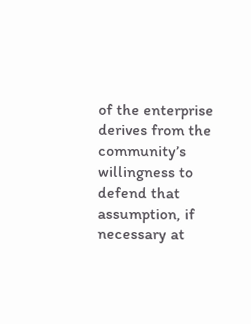of the enterprise derives from the
community’s willingness to defend that assumption, if necessary at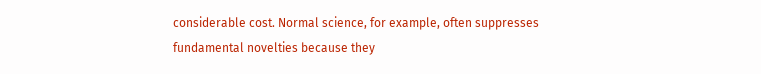considerable cost. Normal science, for example, often suppresses
fundamental novelties because they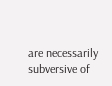are necessarily subversive of